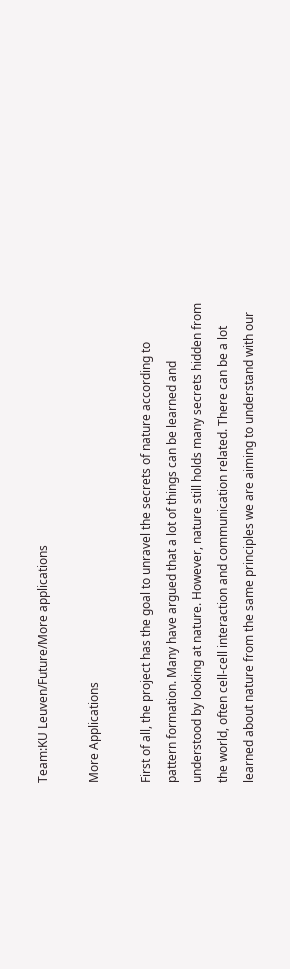Team:KU Leuven/Future/More applications

More Applications

First of all, the project has the goal to unravel the secrets of nature according to pattern formation. Many have argued that a lot of things can be learned and understood by looking at nature. However, nature still holds many secrets hidden from the world, often cell-cell interaction and communication related. There can be a lot learned about nature from the same principles we are aiming to understand with our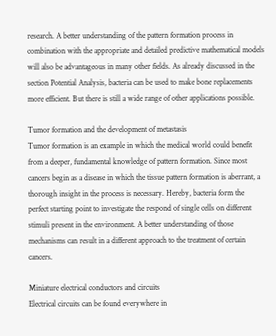research. A better understanding of the pattern formation process in combination with the appropriate and detailed predictive mathematical models will also be advantageous in many other fields. As already discussed in the section Potential Analysis, bacteria can be used to make bone replacements more efficient. But there is still a wide range of other applications possible.

Tumor formation and the development of metastasis
Tumor formation is an example in which the medical world could benefit from a deeper, fundamental knowledge of pattern formation. Since most cancers begin as a disease in which the tissue pattern formation is aberrant, a thorough insight in the process is necessary. Hereby, bacteria form the perfect starting point to investigate the respond of single cells on different stimuli present in the environment. A better understanding of those mechanisms can result in a different approach to the treatment of certain cancers.

Miniature electrical conductors and circuits
Electrical circuits can be found everywhere in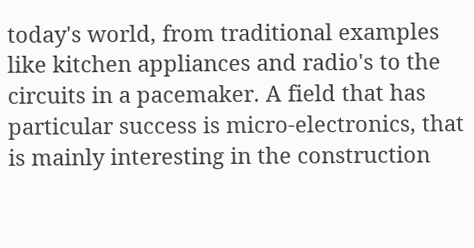today's world, from traditional examples like kitchen appliances and radio's to the circuits in a pacemaker. A field that has particular success is micro-electronics, that is mainly interesting in the construction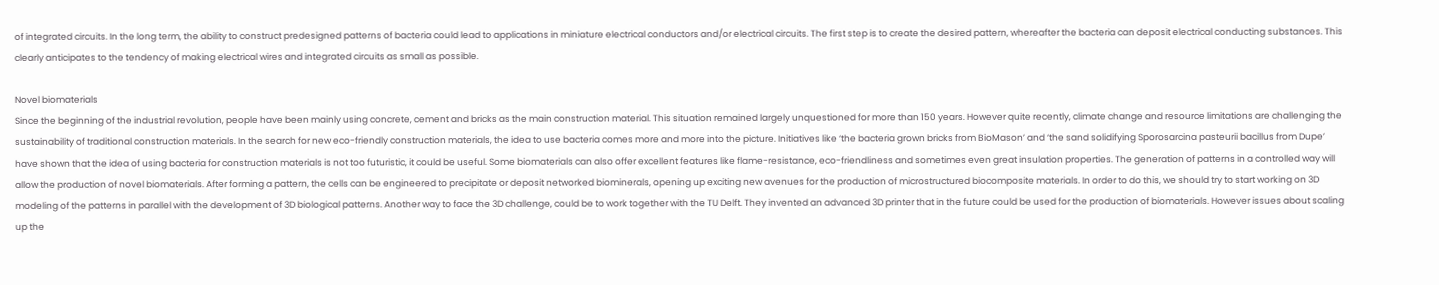of integrated circuits. In the long term, the ability to construct predesigned patterns of bacteria could lead to applications in miniature electrical conductors and/or electrical circuits. The first step is to create the desired pattern, whereafter the bacteria can deposit electrical conducting substances. This clearly anticipates to the tendency of making electrical wires and integrated circuits as small as possible.

Novel biomaterials
Since the beginning of the industrial revolution, people have been mainly using concrete, cement and bricks as the main construction material. This situation remained largely unquestioned for more than 150 years. However quite recently, climate change and resource limitations are challenging the sustainability of traditional construction materials. In the search for new eco-friendly construction materials, the idea to use bacteria comes more and more into the picture. Initiatives like ‘the bacteria grown bricks from BioMason’ and ‘the sand solidifying Sporosarcina pasteurii bacillus from Dupe’ have shown that the idea of using bacteria for construction materials is not too futuristic, it could be useful. Some biomaterials can also offer excellent features like flame-resistance, eco-friendliness and sometimes even great insulation properties. The generation of patterns in a controlled way will allow the production of novel biomaterials. After forming a pattern, the cells can be engineered to precipitate or deposit networked biominerals, opening up exciting new avenues for the production of microstructured biocomposite materials. In order to do this, we should try to start working on 3D modeling of the patterns in parallel with the development of 3D biological patterns. Another way to face the 3D challenge, could be to work together with the TU Delft. They invented an advanced 3D printer that in the future could be used for the production of biomaterials. However issues about scaling up the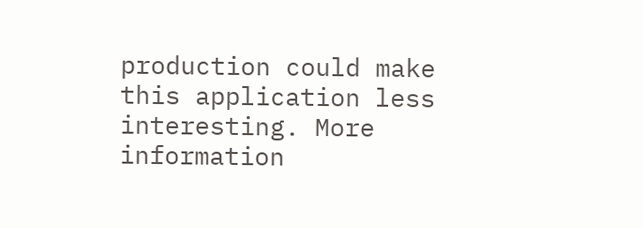production could make this application less interesting. More information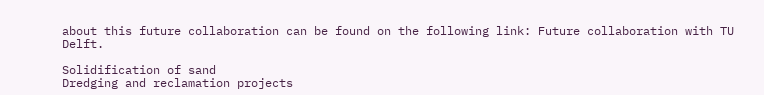about this future collaboration can be found on the following link: Future collaboration with TU Delft.

Solidification of sand
Dredging and reclamation projects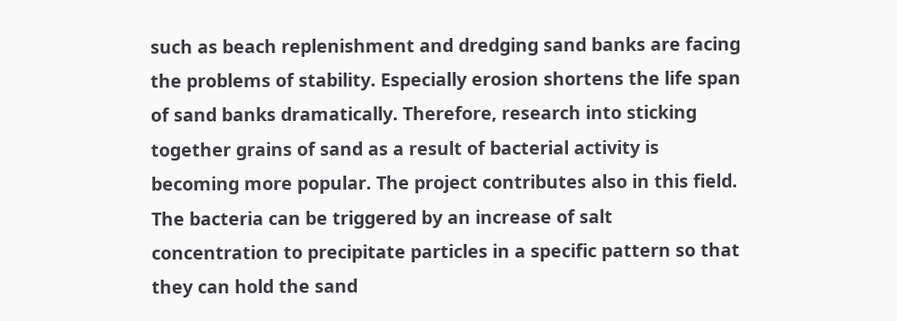such as beach replenishment and dredging sand banks are facing the problems of stability. Especially erosion shortens the life span of sand banks dramatically. Therefore, research into sticking together grains of sand as a result of bacterial activity is becoming more popular. The project contributes also in this field. The bacteria can be triggered by an increase of salt concentration to precipitate particles in a specific pattern so that they can hold the sand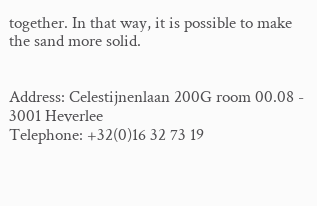together. In that way, it is possible to make the sand more solid.


Address: Celestijnenlaan 200G room 00.08 - 3001 Heverlee
Telephone: +32(0)16 32 73 19